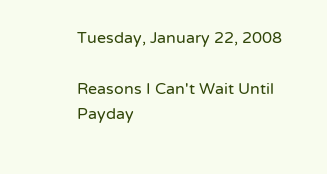Tuesday, January 22, 2008

Reasons I Can't Wait Until Payday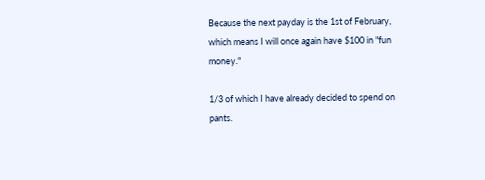Because the next payday is the 1st of February, which means I will once again have $100 in "fun money."

1/3 of which I have already decided to spend on pants.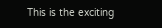This is the exciting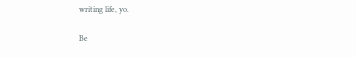writing life, yo.

Be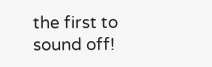the first to sound off!